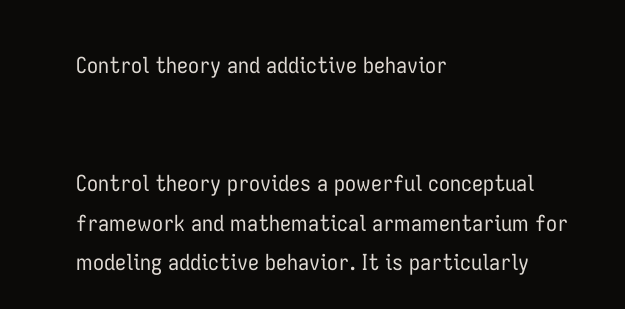Control theory and addictive behavior


Control theory provides a powerful conceptual framework and mathematical armamentarium for modeling addictive behavior. It is particularly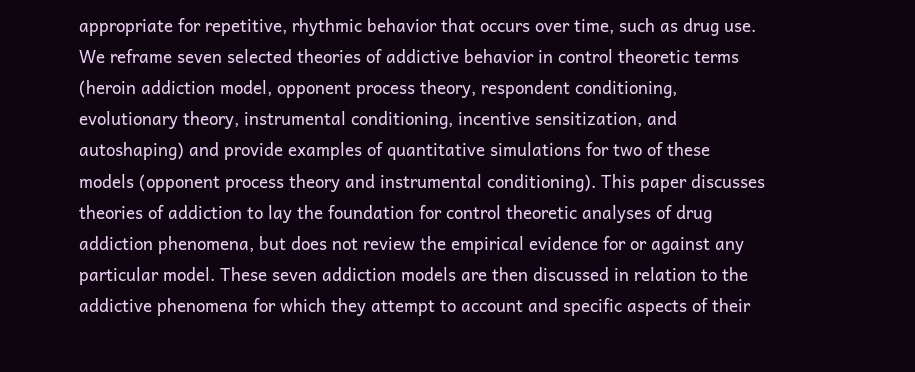appropriate for repetitive, rhythmic behavior that occurs over time, such as drug use. We reframe seven selected theories of addictive behavior in control theoretic terms (heroin addiction model, opponent process theory, respondent conditioning, evolutionary theory, instrumental conditioning, incentive sensitization, and autoshaping) and provide examples of quantitative simulations for two of these models (opponent process theory and instrumental conditioning). This paper discusses theories of addiction to lay the foundation for control theoretic analyses of drug addiction phenomena, but does not review the empirical evidence for or against any particular model. These seven addiction models are then discussed in relation to the addictive phenomena for which they attempt to account and specific aspects of their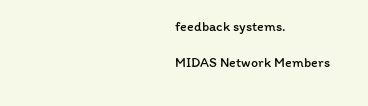feedback systems.

MIDAS Network Members